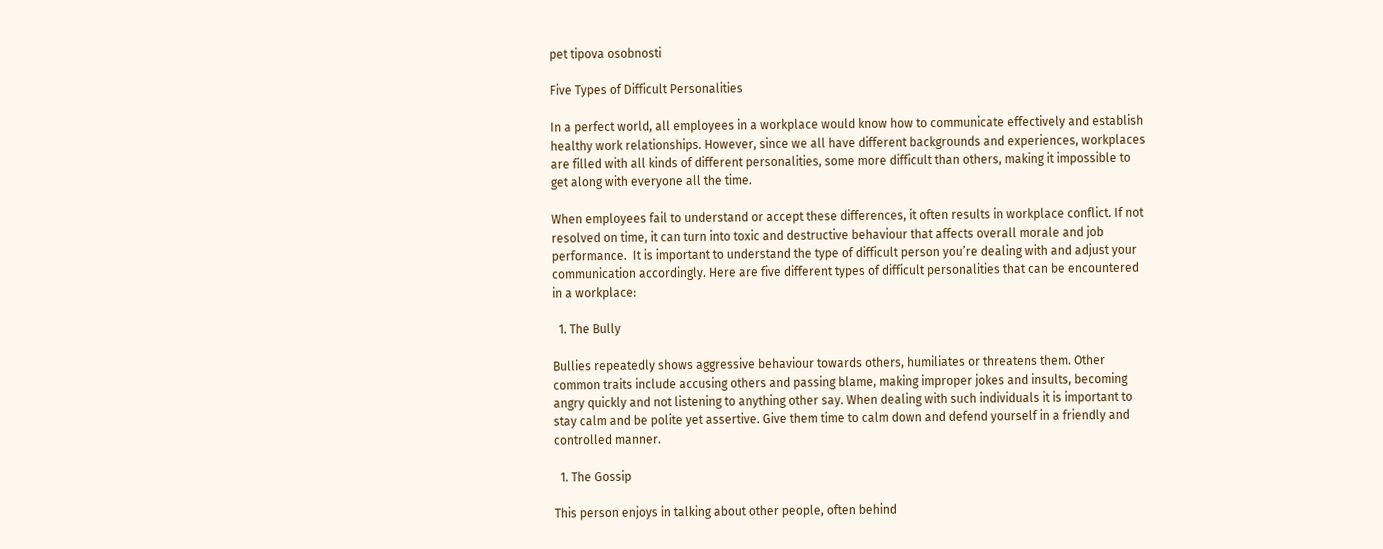pet tipova osobnosti

Five Types of Difficult Personalities

In a perfect world, all employees in a workplace would know how to communicate effectively and establish healthy work relationships. However, since we all have different backgrounds and experiences, workplaces are filled with all kinds of different personalities, some more difficult than others, making it impossible to get along with everyone all the time.

When employees fail to understand or accept these differences, it often results in workplace conflict. If not resolved on time, it can turn into toxic and destructive behaviour that affects overall morale and job performance.  It is important to understand the type of difficult person you’re dealing with and adjust your communication accordingly. Here are five different types of difficult personalities that can be encountered in a workplace:

  1. The Bully

Bullies repeatedly shows aggressive behaviour towards others, humiliates or threatens them. Other common traits include accusing others and passing blame, making improper jokes and insults, becoming angry quickly and not listening to anything other say. When dealing with such individuals it is important to stay calm and be polite yet assertive. Give them time to calm down and defend yourself in a friendly and controlled manner.

  1. The Gossip

This person enjoys in talking about other people, often behind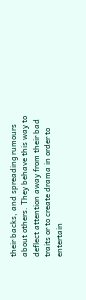their backs, and spreading rumours about others. They behave this way to deflect attention away from their bad traits or to create drama in order to entertain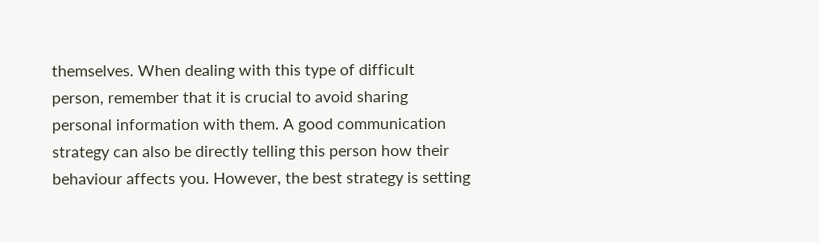themselves. When dealing with this type of difficult person, remember that it is crucial to avoid sharing personal information with them. A good communication strategy can also be directly telling this person how their behaviour affects you. However, the best strategy is setting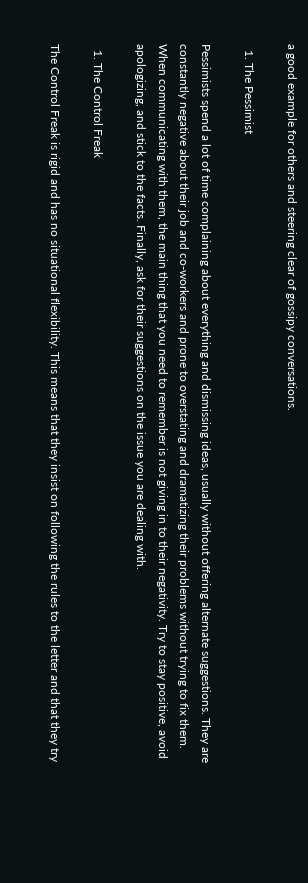a good example for others and steering clear of gossipy conversations.

  1. The Pessimist

Pessimists spend a lot of time complaining about everything and dismissing ideas, usually without offering alternate suggestions. They are constantly negative about their job and co-workers and prone to overstating and dramatizing their problems without trying to fix them. When communicating with them, the main thing that you need to remember is not giving in to their negativity. Try to stay positive, avoid apologizing, and stick to the facts. Finally, ask for their suggestions on the issue you are dealing with.

  1. The Control Freak

The Control Freak is rigid and has no situational flexibility. This means that they insist on following the rules to the letter and that they try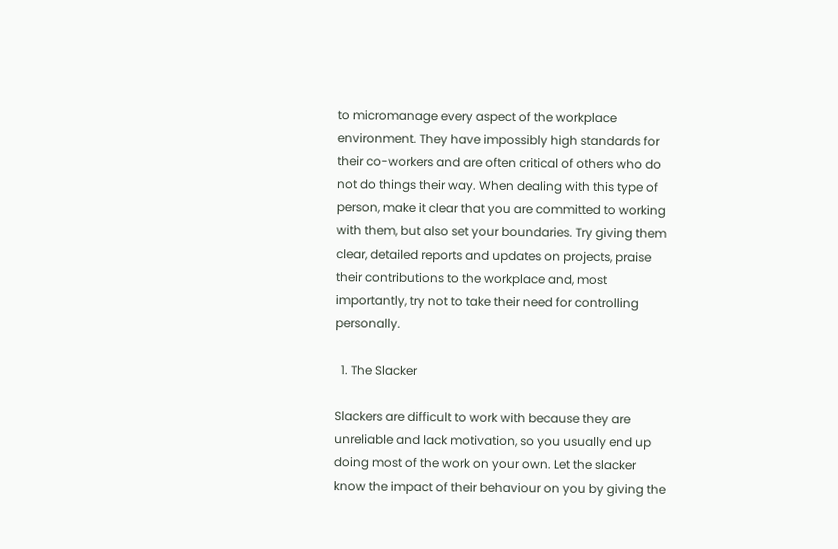to micromanage every aspect of the workplace environment. They have impossibly high standards for their co-workers and are often critical of others who do not do things their way. When dealing with this type of person, make it clear that you are committed to working with them, but also set your boundaries. Try giving them clear, detailed reports and updates on projects, praise their contributions to the workplace and, most importantly, try not to take their need for controlling personally.

  1. The Slacker

Slackers are difficult to work with because they are unreliable and lack motivation, so you usually end up doing most of the work on your own. Let the slacker know the impact of their behaviour on you by giving the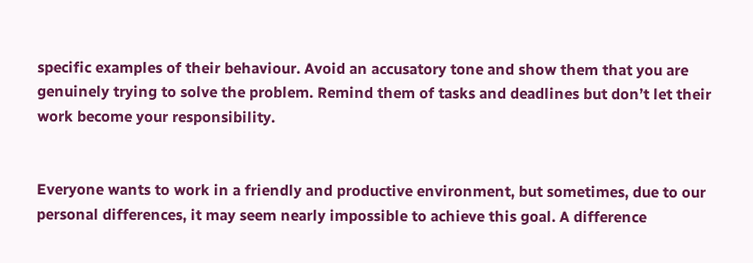specific examples of their behaviour. Avoid an accusatory tone and show them that you are genuinely trying to solve the problem. Remind them of tasks and deadlines but don’t let their work become your responsibility.


Everyone wants to work in a friendly and productive environment, but sometimes, due to our personal differences, it may seem nearly impossible to achieve this goal. A difference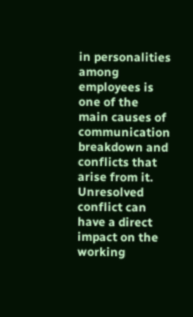in personalities among employees is one of the main causes of communication breakdown and conflicts that arise from it. Unresolved conflict can have a direct impact on the working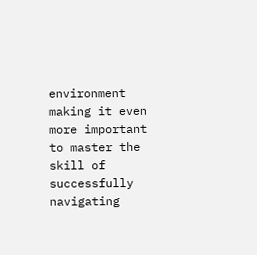environment making it even more important to master the skill of successfully navigating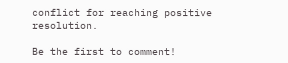conflict for reaching positive resolution.

Be the first to comment!